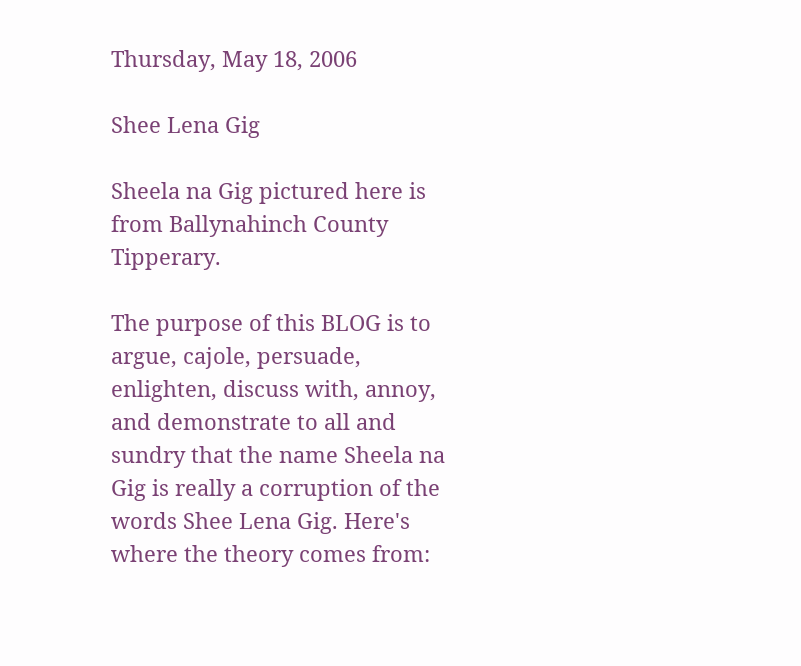Thursday, May 18, 2006

Shee Lena Gig

Sheela na Gig pictured here is from Ballynahinch County Tipperary.

The purpose of this BLOG is to argue, cajole, persuade, enlighten, discuss with, annoy, and demonstrate to all and sundry that the name Sheela na Gig is really a corruption of the words Shee Lena Gig. Here's where the theory comes from: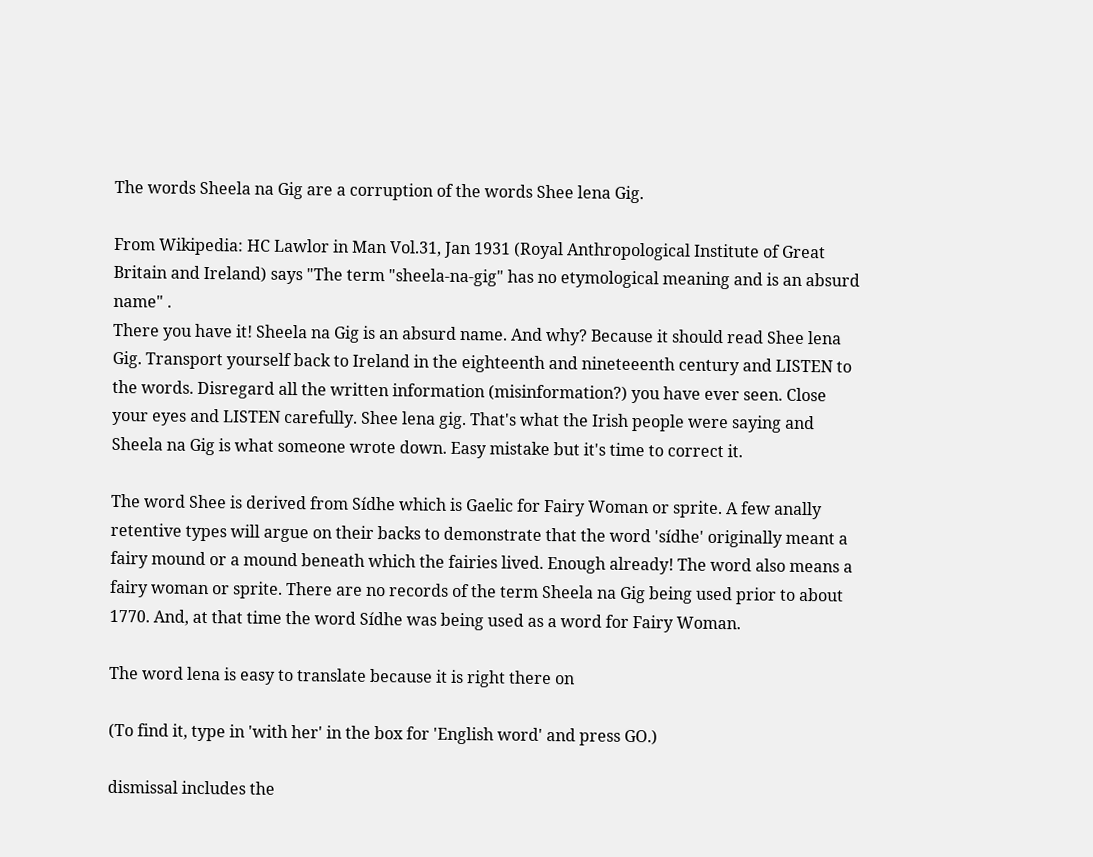The words Sheela na Gig are a corruption of the words Shee lena Gig.

From Wikipedia: HC Lawlor in Man Vol.31, Jan 1931 (Royal Anthropological Institute of Great Britain and Ireland) says "The term "sheela-na-gig" has no etymological meaning and is an absurd name" .
There you have it! Sheela na Gig is an absurd name. And why? Because it should read Shee lena Gig. Transport yourself back to Ireland in the eighteenth and nineteeenth century and LISTEN to the words. Disregard all the written information (misinformation?) you have ever seen. Close your eyes and LISTEN carefully. Shee lena gig. That's what the Irish people were saying and Sheela na Gig is what someone wrote down. Easy mistake but it's time to correct it.

The word Shee is derived from Sídhe which is Gaelic for Fairy Woman or sprite. A few anally retentive types will argue on their backs to demonstrate that the word 'sídhe' originally meant a fairy mound or a mound beneath which the fairies lived. Enough already! The word also means a fairy woman or sprite. There are no records of the term Sheela na Gig being used prior to about 1770. And, at that time the word Sídhe was being used as a word for Fairy Woman.

The word lena is easy to translate because it is right there on

(To find it, type in 'with her' in the box for 'English word' and press GO.)

dismissal includes the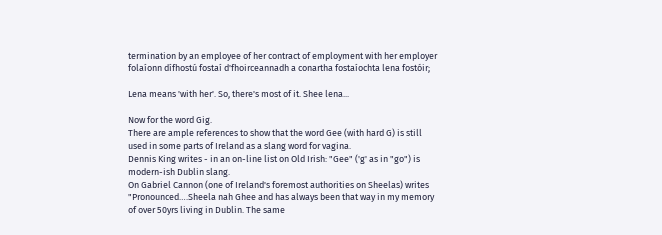termination by an employee of her contract of employment with her employer
folaíonn dífhostú fostaí d'fhoirceannadh a conartha fostaíochta lena fostóir;

Lena means 'with her'. So, there's most of it. Shee lena...

Now for the word Gig.
There are ample references to show that the word Gee (with hard G) is still used in some parts of Ireland as a slang word for vagina.
Dennis King writes - in an on-line list on Old Irish: "Gee" ('g' as in "go") is modern-ish Dublin slang.
On Gabriel Cannon (one of Ireland's foremost authorities on Sheelas) writes "Pronounced….Sheela nah Ghee and has always been that way in my memory of over 50yrs living in Dublin. The same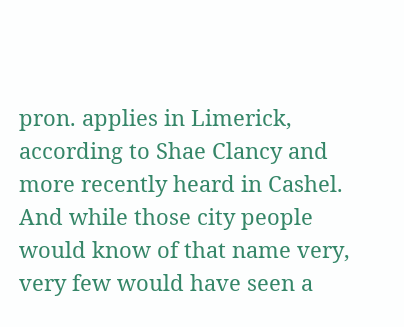pron. applies in Limerick, according to Shae Clancy and more recently heard in Cashel. And while those city people would know of that name very, very few would have seen a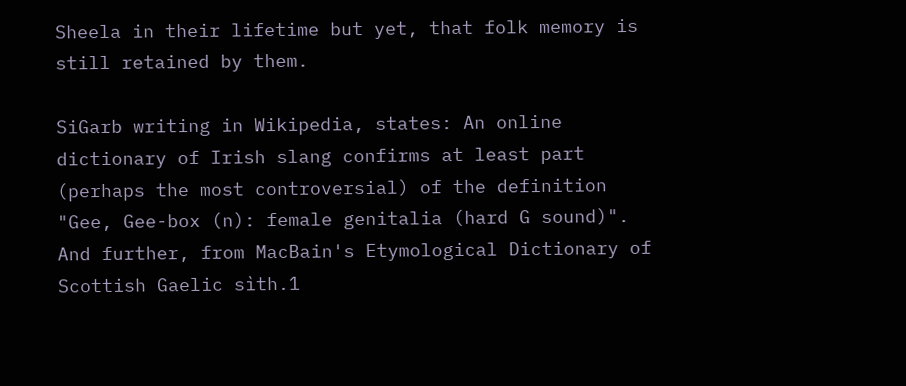Sheela in their lifetime but yet, that folk memory is still retained by them.

SiGarb writing in Wikipedia, states: An online dictionary of Irish slang confirms at least part (perhaps the most controversial) of the definition "Gee, Gee-box (n): female genitalia (hard G sound)". And further, from MacBain's Etymological Dictionary of Scottish Gaelic sìth.1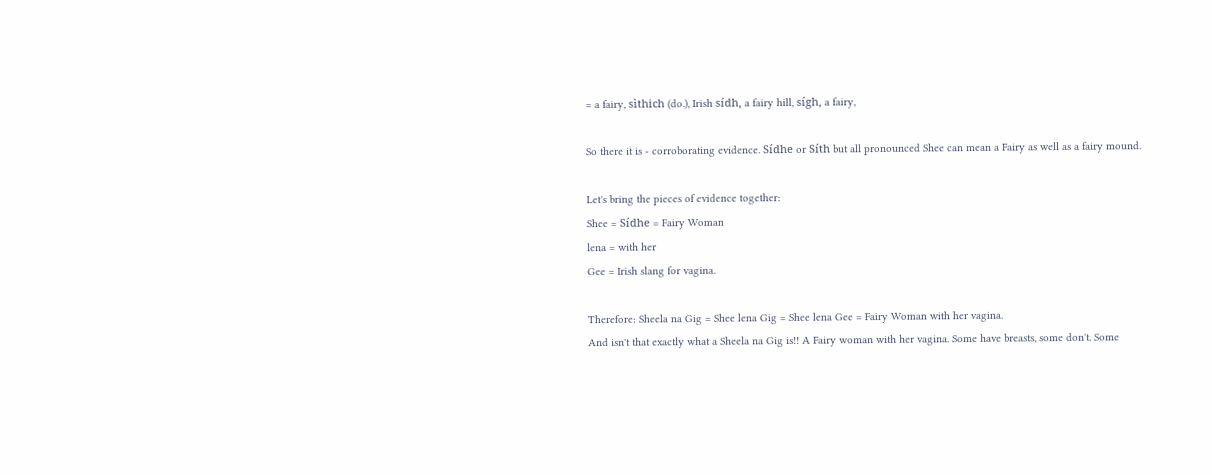= a fairy, sìthich (do.), Irish sídh, a fairy hill, sígh, a fairy,

So there it is - corroborating evidence. Sídhe or Síth but all pronounced Shee can mean a Fairy as well as a fairy mound.

Let's bring the pieces of evidence together:
Shee = Sídhe = Fairy Woman
lena = with her
Gee = Irish slang for vagina.

Therefore: Sheela na Gig = Shee lena Gig = Shee lena Gee = Fairy Woman with her vagina.
And isn't that exactly what a Sheela na Gig is!! A Fairy woman with her vagina. Some have breasts, some don't. Some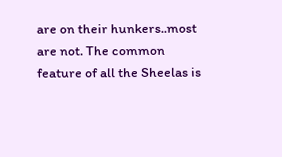are on their hunkers..most are not. The common feature of all the Sheelas is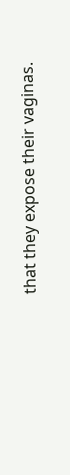that they expose their vaginas.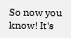So now you know! It's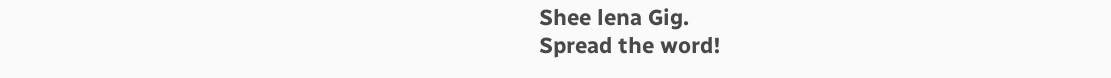Shee lena Gig.
Spread the word!